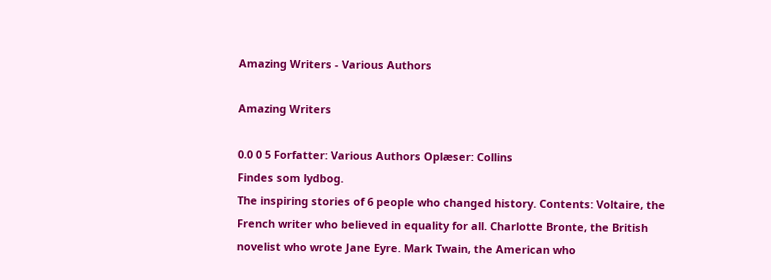Amazing Writers - Various Authors

Amazing Writers

0.0 0 5 Forfatter: Various Authors Oplæser: Collins
Findes som lydbog.
The inspiring stories of 6 people who changed history. Contents: Voltaire, the French writer who believed in equality for all. Charlotte Bronte, the British novelist who wrote Jane Eyre. Mark Twain, the American who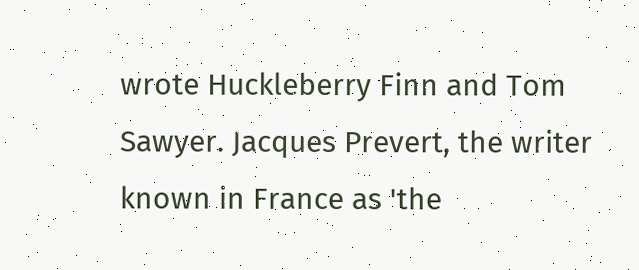wrote Huckleberry Finn and Tom Sawyer. Jacques Prevert, the writer known in France as 'the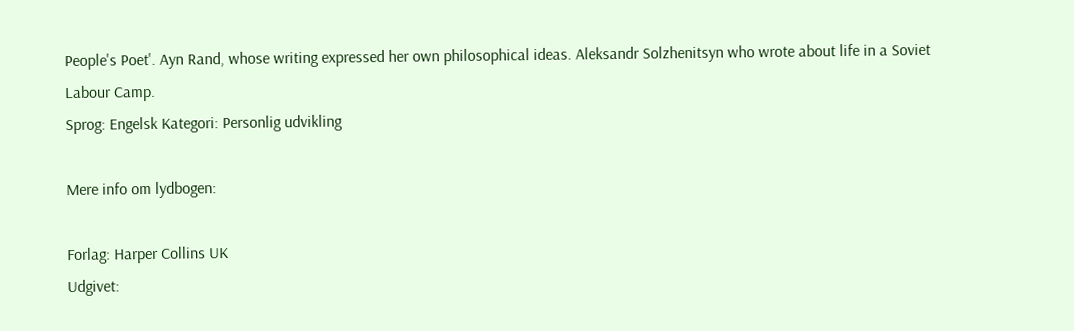People's Poet'. Ayn Rand, whose writing expressed her own philosophical ideas. Aleksandr Solzhenitsyn who wrote about life in a Soviet Labour Camp.
Sprog: Engelsk Kategori: Personlig udvikling

Mere info om lydbogen:

Forlag: Harper Collins UK
Udgivet: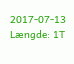2017-07-13
Længde: 1T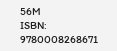56M
ISBN: 9780008268671